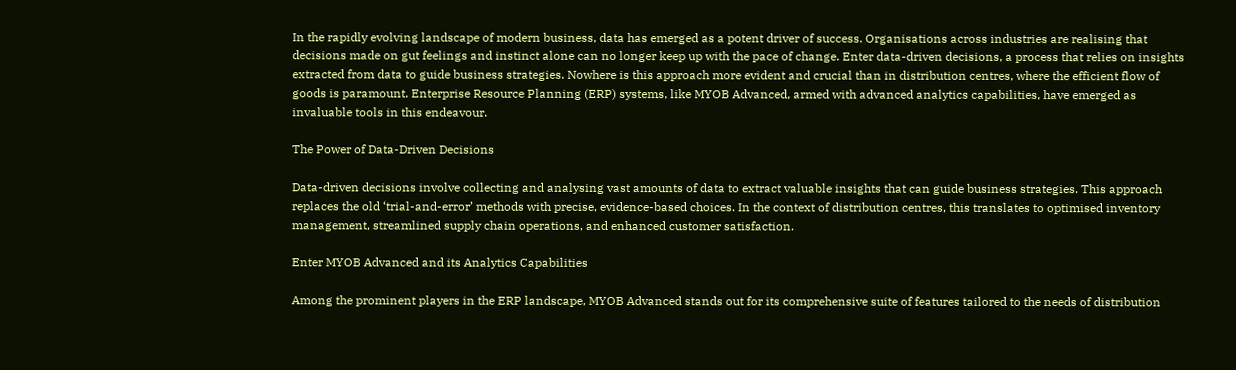In the rapidly evolving landscape of modern business, data has emerged as a potent driver of success. Organisations across industries are realising that decisions made on gut feelings and instinct alone can no longer keep up with the pace of change. Enter data-driven decisions, a process that relies on insights extracted from data to guide business strategies. Nowhere is this approach more evident and crucial than in distribution centres, where the efficient flow of goods is paramount. Enterprise Resource Planning (ERP) systems, like MYOB Advanced, armed with advanced analytics capabilities, have emerged as invaluable tools in this endeavour.

The Power of Data-Driven Decisions

Data-driven decisions involve collecting and analysing vast amounts of data to extract valuable insights that can guide business strategies. This approach replaces the old ‘trial-and-error’ methods with precise, evidence-based choices. In the context of distribution centres, this translates to optimised inventory management, streamlined supply chain operations, and enhanced customer satisfaction.

Enter MYOB Advanced and its Analytics Capabilities

Among the prominent players in the ERP landscape, MYOB Advanced stands out for its comprehensive suite of features tailored to the needs of distribution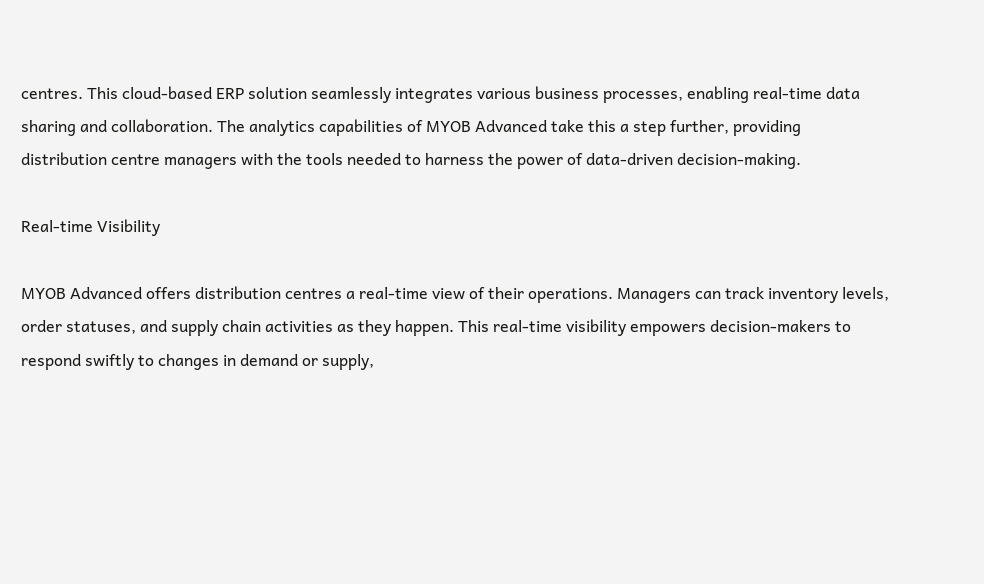centres. This cloud-based ERP solution seamlessly integrates various business processes, enabling real-time data sharing and collaboration. The analytics capabilities of MYOB Advanced take this a step further, providing distribution centre managers with the tools needed to harness the power of data-driven decision-making.

Real-time Visibility

MYOB Advanced offers distribution centres a real-time view of their operations. Managers can track inventory levels, order statuses, and supply chain activities as they happen. This real-time visibility empowers decision-makers to respond swiftly to changes in demand or supply,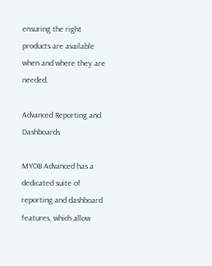ensuring the right products are available when and where they are needed.

Advanced Reporting and Dashboards

MYOB Advanced has a dedicated suite of reporting and dashboard features, which allow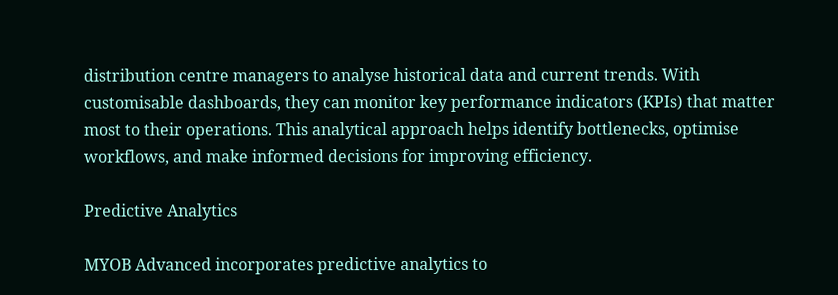distribution centre managers to analyse historical data and current trends. With customisable dashboards, they can monitor key performance indicators (KPIs) that matter most to their operations. This analytical approach helps identify bottlenecks, optimise workflows, and make informed decisions for improving efficiency.

Predictive Analytics

MYOB Advanced incorporates predictive analytics to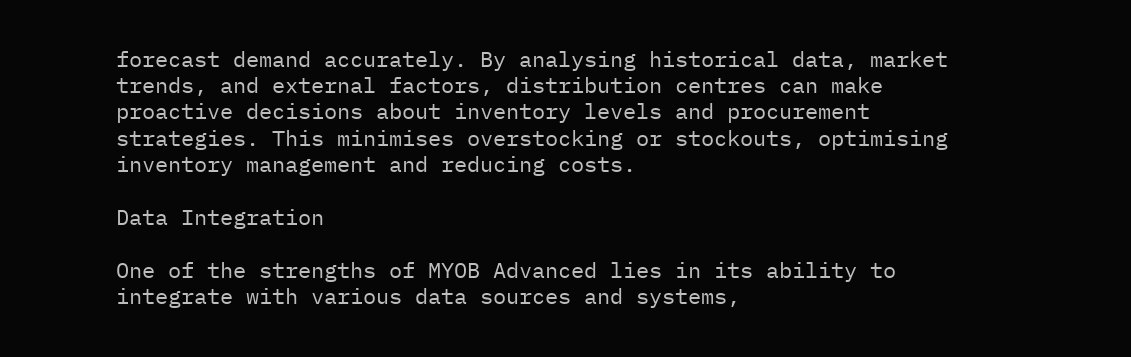forecast demand accurately. By analysing historical data, market trends, and external factors, distribution centres can make proactive decisions about inventory levels and procurement strategies. This minimises overstocking or stockouts, optimising inventory management and reducing costs.

Data Integration

One of the strengths of MYOB Advanced lies in its ability to integrate with various data sources and systems,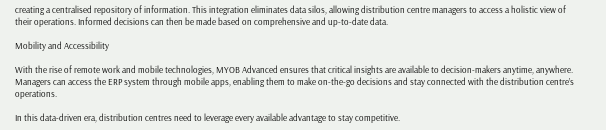creating a centralised repository of information. This integration eliminates data silos, allowing distribution centre managers to access a holistic view of their operations. Informed decisions can then be made based on comprehensive and up-to-date data.

Mobility and Accessibility

With the rise of remote work and mobile technologies, MYOB Advanced ensures that critical insights are available to decision-makers anytime, anywhere. Managers can access the ERP system through mobile apps, enabling them to make on-the-go decisions and stay connected with the distribution centre’s operations.

In this data-driven era, distribution centres need to leverage every available advantage to stay competitive.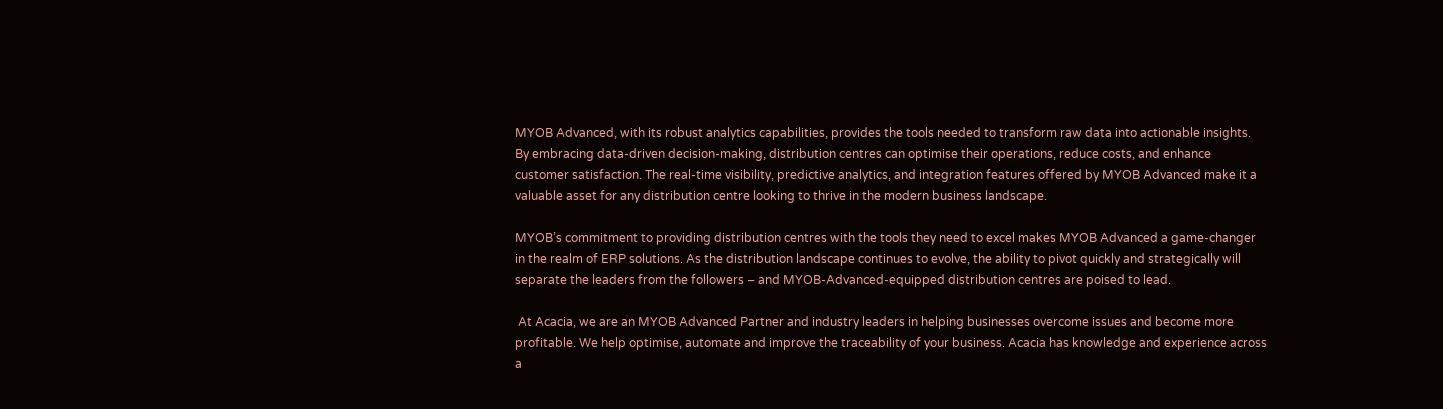MYOB Advanced, with its robust analytics capabilities, provides the tools needed to transform raw data into actionable insights. By embracing data-driven decision-making, distribution centres can optimise their operations, reduce costs, and enhance customer satisfaction. The real-time visibility, predictive analytics, and integration features offered by MYOB Advanced make it a valuable asset for any distribution centre looking to thrive in the modern business landscape.

MYOB’s commitment to providing distribution centres with the tools they need to excel makes MYOB Advanced a game-changer in the realm of ERP solutions. As the distribution landscape continues to evolve, the ability to pivot quickly and strategically will separate the leaders from the followers – and MYOB-Advanced-equipped distribution centres are poised to lead.

 At Acacia, we are an MYOB Advanced Partner and industry leaders in helping businesses overcome issues and become more profitable. We help optimise, automate and improve the traceability of your business. Acacia has knowledge and experience across a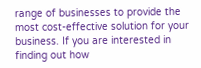range of businesses to provide the most cost-effective solution for your business. If you are interested in finding out how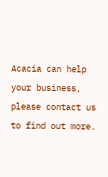Acacia can help your business, please contact us to find out more.